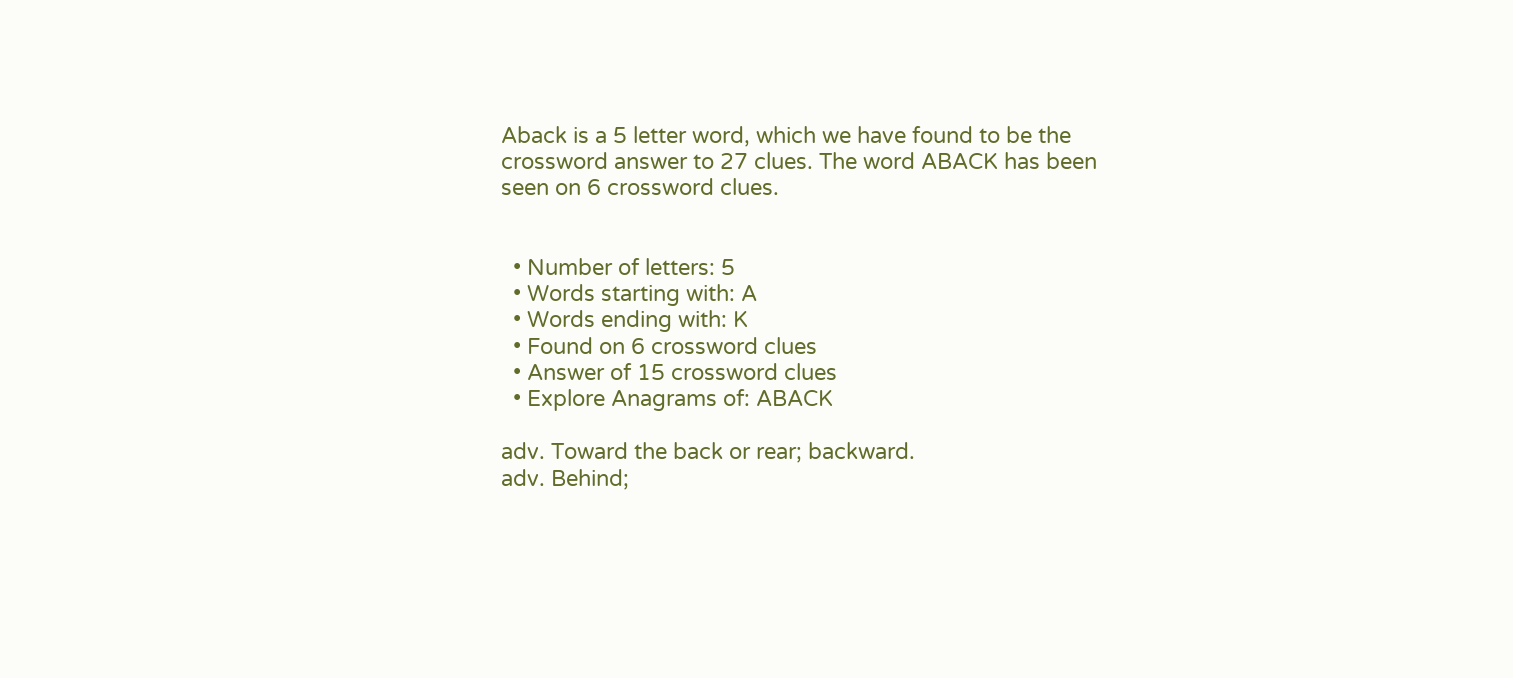Aback is a 5 letter word, which we have found to be the crossword answer to 27 clues. The word ABACK has been seen on 6 crossword clues.


  • Number of letters: 5
  • Words starting with: A
  • Words ending with: K
  • Found on 6 crossword clues
  • Answer of 15 crossword clues
  • Explore Anagrams of: ABACK

adv. Toward the back or rear; backward.
adv. Behind;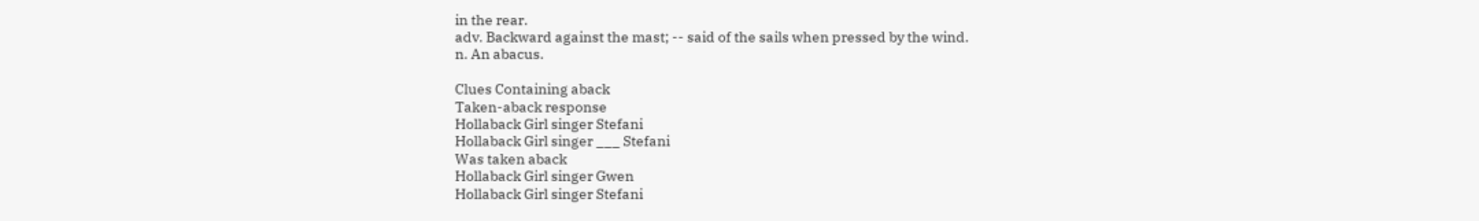in the rear.
adv. Backward against the mast; -- said of the sails when pressed by the wind.
n. An abacus.

Clues Containing aback
Taken-aback response
Hollaback Girl singer Stefani
Hollaback Girl singer ___ Stefani
Was taken aback
Hollaback Girl singer Gwen
Hollaback Girl singer Stefani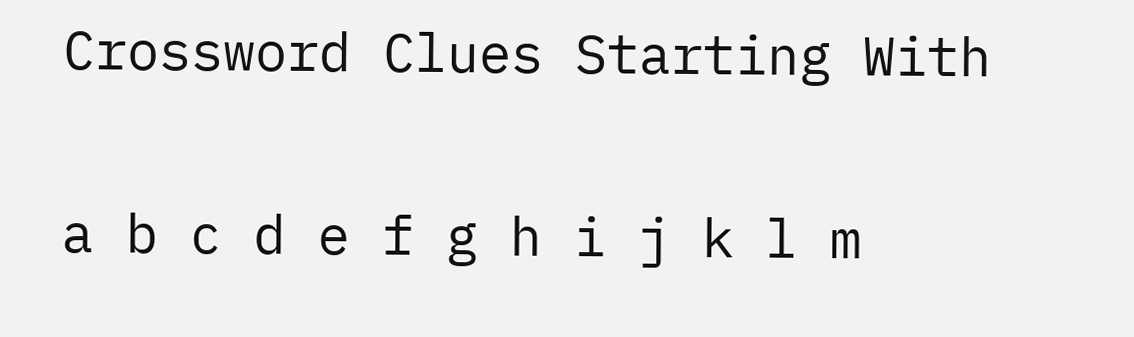Crossword Clues Starting With

a b c d e f g h i j k l m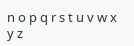n o p q r s t u v w x y z